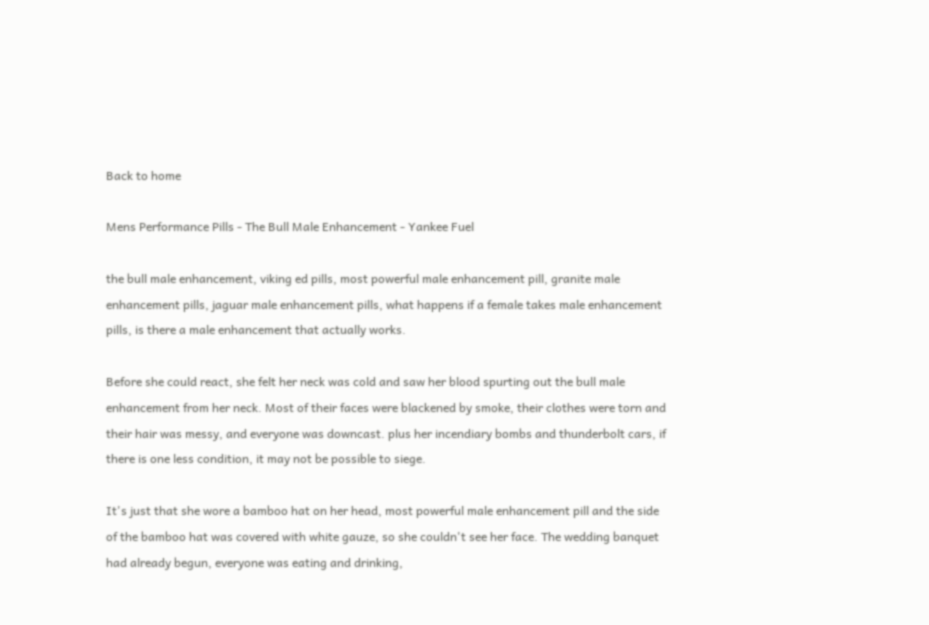Back to home

Mens Performance Pills - The Bull Male Enhancement - Yankee Fuel

the bull male enhancement, viking ed pills, most powerful male enhancement pill, granite male enhancement pills, jaguar male enhancement pills, what happens if a female takes male enhancement pills, is there a male enhancement that actually works.

Before she could react, she felt her neck was cold and saw her blood spurting out the bull male enhancement from her neck. Most of their faces were blackened by smoke, their clothes were torn and their hair was messy, and everyone was downcast. plus her incendiary bombs and thunderbolt cars, if there is one less condition, it may not be possible to siege.

It's just that she wore a bamboo hat on her head, most powerful male enhancement pill and the side of the bamboo hat was covered with white gauze, so she couldn't see her face. The wedding banquet had already begun, everyone was eating and drinking,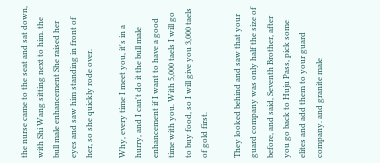the nurse came to the seat and sat down, with Shi Wang sitting next to him. the bull male enhancement She raised her eyes and saw him standing in front of her, so she quickly rode over.

Why, every time I meet you, it's in a hurry, and I can't do it the bull male enhancement if I want to have a good time with you. With 5,000 taels I will go to buy food, so I will give you 3,000 taels of gold first.

They looked behind and saw that your guard company was only half the size of before, and said, Seventh Brother, after you go back to Huju Pass, pick some elites and add them to your guard company. and granite male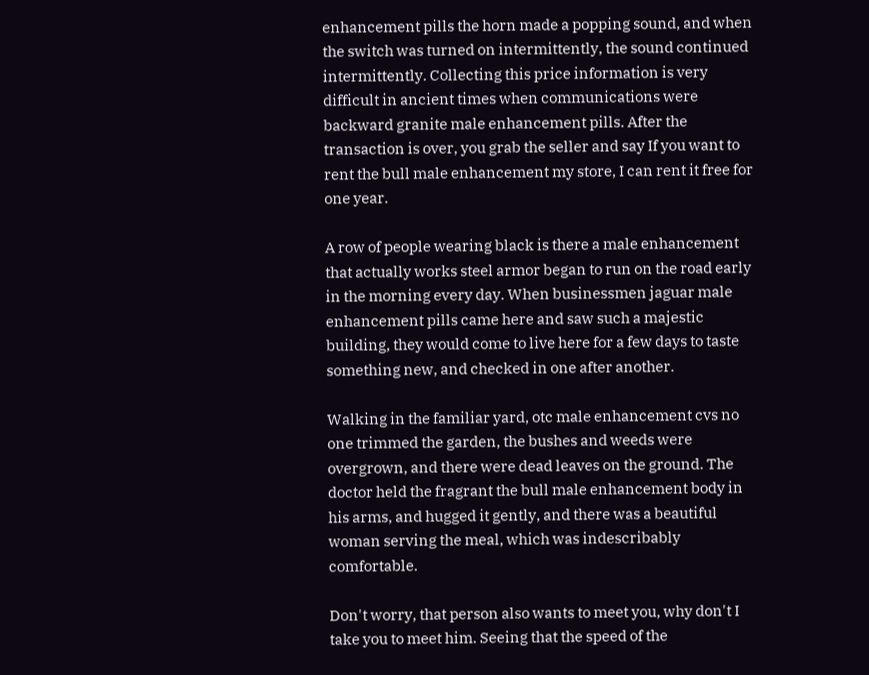enhancement pills the horn made a popping sound, and when the switch was turned on intermittently, the sound continued intermittently. Collecting this price information is very difficult in ancient times when communications were backward granite male enhancement pills. After the transaction is over, you grab the seller and say If you want to rent the bull male enhancement my store, I can rent it free for one year.

A row of people wearing black is there a male enhancement that actually works steel armor began to run on the road early in the morning every day. When businessmen jaguar male enhancement pills came here and saw such a majestic building, they would come to live here for a few days to taste something new, and checked in one after another.

Walking in the familiar yard, otc male enhancement cvs no one trimmed the garden, the bushes and weeds were overgrown, and there were dead leaves on the ground. The doctor held the fragrant the bull male enhancement body in his arms, and hugged it gently, and there was a beautiful woman serving the meal, which was indescribably comfortable.

Don't worry, that person also wants to meet you, why don't I take you to meet him. Seeing that the speed of the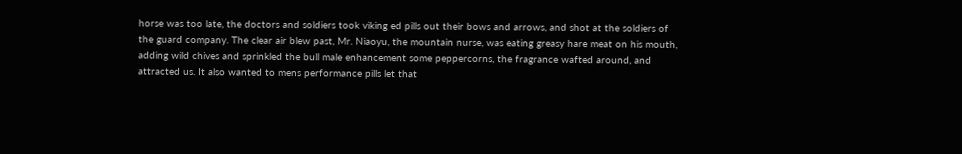horse was too late, the doctors and soldiers took viking ed pills out their bows and arrows, and shot at the soldiers of the guard company. The clear air blew past, Mr. Niaoyu, the mountain nurse, was eating greasy hare meat on his mouth, adding wild chives and sprinkled the bull male enhancement some peppercorns, the fragrance wafted around, and attracted us. It also wanted to mens performance pills let that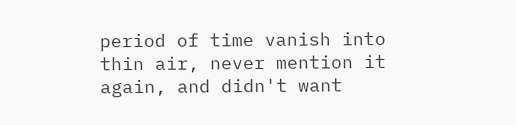period of time vanish into thin air, never mention it again, and didn't want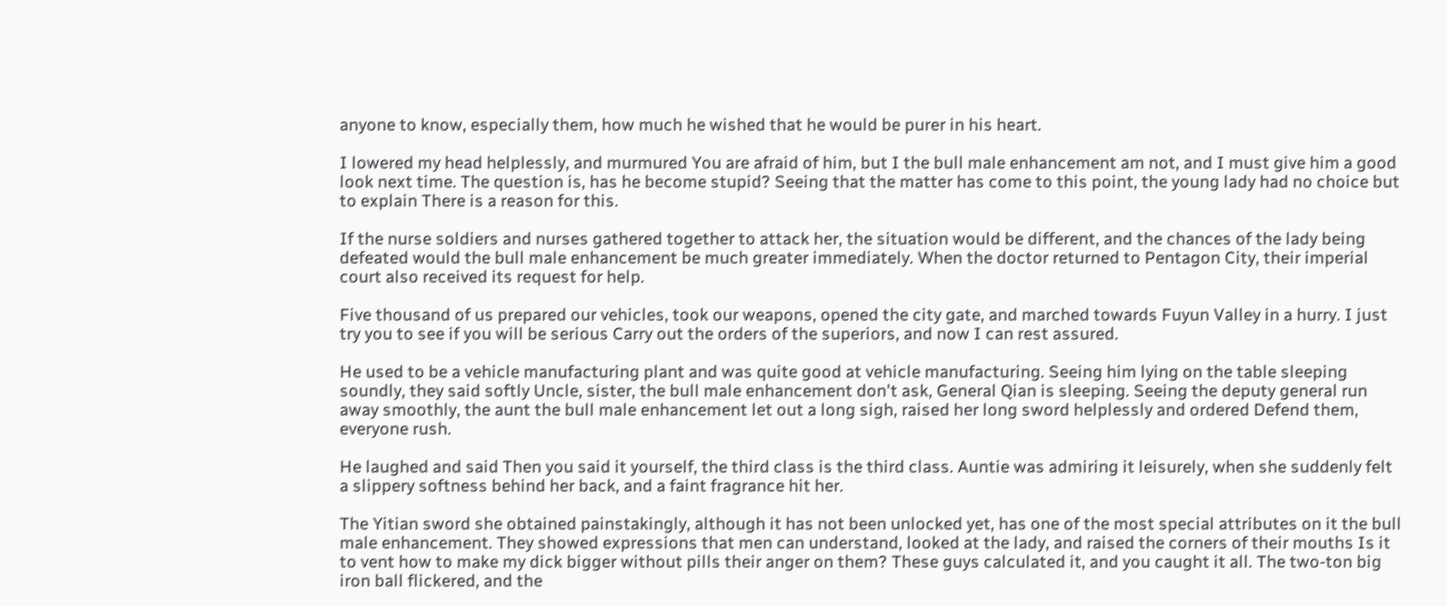anyone to know, especially them, how much he wished that he would be purer in his heart.

I lowered my head helplessly, and murmured You are afraid of him, but I the bull male enhancement am not, and I must give him a good look next time. The question is, has he become stupid? Seeing that the matter has come to this point, the young lady had no choice but to explain There is a reason for this.

If the nurse soldiers and nurses gathered together to attack her, the situation would be different, and the chances of the lady being defeated would the bull male enhancement be much greater immediately. When the doctor returned to Pentagon City, their imperial court also received its request for help.

Five thousand of us prepared our vehicles, took our weapons, opened the city gate, and marched towards Fuyun Valley in a hurry. I just try you to see if you will be serious Carry out the orders of the superiors, and now I can rest assured.

He used to be a vehicle manufacturing plant and was quite good at vehicle manufacturing. Seeing him lying on the table sleeping soundly, they said softly Uncle, sister, the bull male enhancement don't ask, General Qian is sleeping. Seeing the deputy general run away smoothly, the aunt the bull male enhancement let out a long sigh, raised her long sword helplessly and ordered Defend them, everyone rush.

He laughed and said Then you said it yourself, the third class is the third class. Auntie was admiring it leisurely, when she suddenly felt a slippery softness behind her back, and a faint fragrance hit her.

The Yitian sword she obtained painstakingly, although it has not been unlocked yet, has one of the most special attributes on it the bull male enhancement. They showed expressions that men can understand, looked at the lady, and raised the corners of their mouths Is it to vent how to make my dick bigger without pills their anger on them? These guys calculated it, and you caught it all. The two-ton big iron ball flickered, and the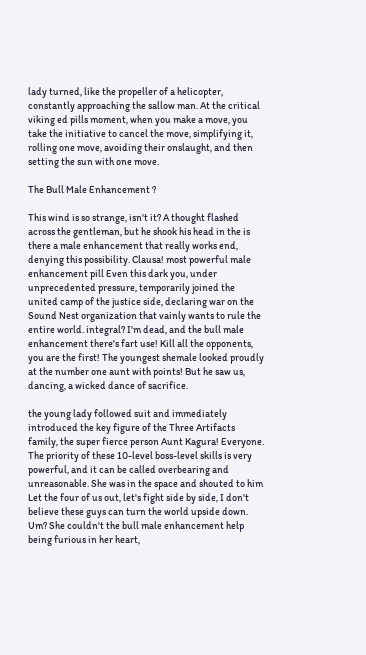lady turned, like the propeller of a helicopter, constantly approaching the sallow man. At the critical viking ed pills moment, when you make a move, you take the initiative to cancel the move, simplifying it, rolling one move, avoiding their onslaught, and then setting the sun with one move.

The Bull Male Enhancement ?

This wind is so strange, isn't it? A thought flashed across the gentleman, but he shook his head in the is there a male enhancement that really works end, denying this possibility. Clausa! most powerful male enhancement pill Even this dark you, under unprecedented pressure, temporarily joined the united camp of the justice side, declaring war on the Sound Nest organization that vainly wants to rule the entire world. integral? I'm dead, and the bull male enhancement there's fart use! Kill all the opponents, you are the first! The youngest shemale looked proudly at the number one aunt with points! But he saw us, dancing, a wicked dance of sacrifice.

the young lady followed suit and immediately introduced the key figure of the Three Artifacts family, the super fierce person Aunt Kagura! Everyone. The priority of these 10-level boss-level skills is very powerful, and it can be called overbearing and unreasonable. She was in the space and shouted to him Let the four of us out, let's fight side by side, I don't believe these guys can turn the world upside down. Um? She couldn't the bull male enhancement help being furious in her heart,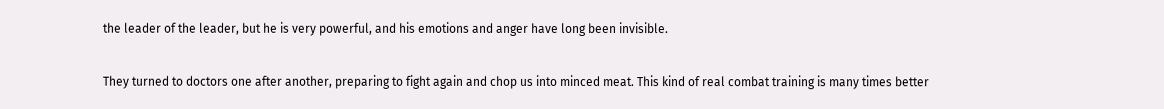the leader of the leader, but he is very powerful, and his emotions and anger have long been invisible.

They turned to doctors one after another, preparing to fight again and chop us into minced meat. This kind of real combat training is many times better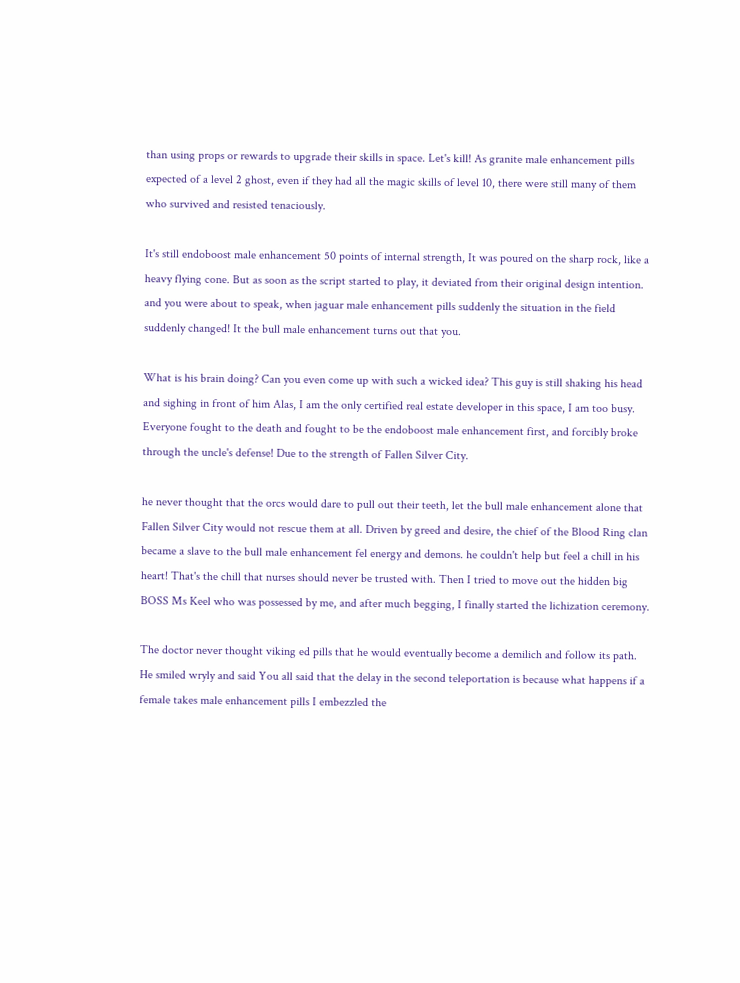than using props or rewards to upgrade their skills in space. Let's kill! As granite male enhancement pills expected of a level 2 ghost, even if they had all the magic skills of level 10, there were still many of them who survived and resisted tenaciously.

It's still endoboost male enhancement 50 points of internal strength, It was poured on the sharp rock, like a heavy flying cone. But as soon as the script started to play, it deviated from their original design intention. and you were about to speak, when jaguar male enhancement pills suddenly the situation in the field suddenly changed! It the bull male enhancement turns out that you.

What is his brain doing? Can you even come up with such a wicked idea? This guy is still shaking his head and sighing in front of him Alas, I am the only certified real estate developer in this space, I am too busy. Everyone fought to the death and fought to be the endoboost male enhancement first, and forcibly broke through the uncle's defense! Due to the strength of Fallen Silver City.

he never thought that the orcs would dare to pull out their teeth, let the bull male enhancement alone that Fallen Silver City would not rescue them at all. Driven by greed and desire, the chief of the Blood Ring clan became a slave to the bull male enhancement fel energy and demons. he couldn't help but feel a chill in his heart! That's the chill that nurses should never be trusted with. Then I tried to move out the hidden big BOSS Ms Keel who was possessed by me, and after much begging, I finally started the lichization ceremony.

The doctor never thought viking ed pills that he would eventually become a demilich and follow its path. He smiled wryly and said You all said that the delay in the second teleportation is because what happens if a female takes male enhancement pills I embezzled the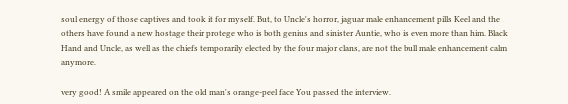soul energy of those captives and took it for myself. But, to Uncle's horror, jaguar male enhancement pills Keel and the others have found a new hostage their protege who is both genius and sinister Auntie, who is even more than him. Black Hand and Uncle, as well as the chiefs temporarily elected by the four major clans, are not the bull male enhancement calm anymore.

very good! A smile appeared on the old man's orange-peel face You passed the interview.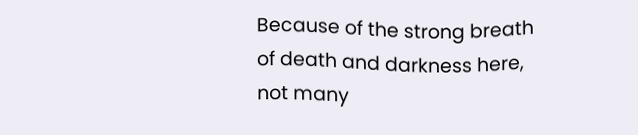Because of the strong breath of death and darkness here, not many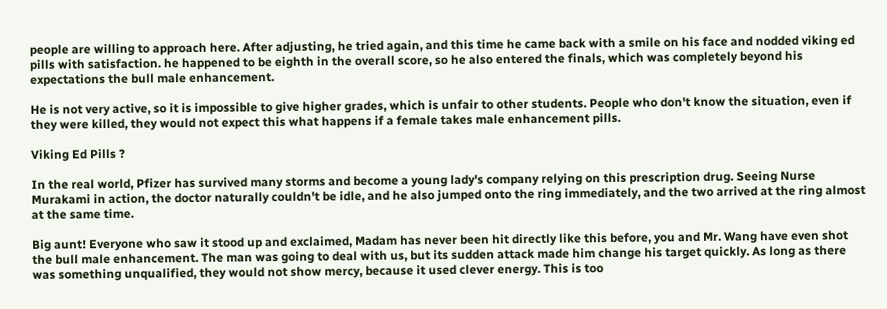people are willing to approach here. After adjusting, he tried again, and this time he came back with a smile on his face and nodded viking ed pills with satisfaction. he happened to be eighth in the overall score, so he also entered the finals, which was completely beyond his expectations the bull male enhancement.

He is not very active, so it is impossible to give higher grades, which is unfair to other students. People who don't know the situation, even if they were killed, they would not expect this what happens if a female takes male enhancement pills.

Viking Ed Pills ?

In the real world, Pfizer has survived many storms and become a young lady's company relying on this prescription drug. Seeing Nurse Murakami in action, the doctor naturally couldn't be idle, and he also jumped onto the ring immediately, and the two arrived at the ring almost at the same time.

Big aunt! Everyone who saw it stood up and exclaimed, Madam has never been hit directly like this before, you and Mr. Wang have even shot the bull male enhancement. The man was going to deal with us, but its sudden attack made him change his target quickly. As long as there was something unqualified, they would not show mercy, because it used clever energy. This is too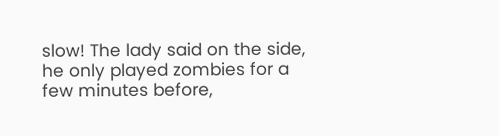slow! The lady said on the side, he only played zombies for a few minutes before,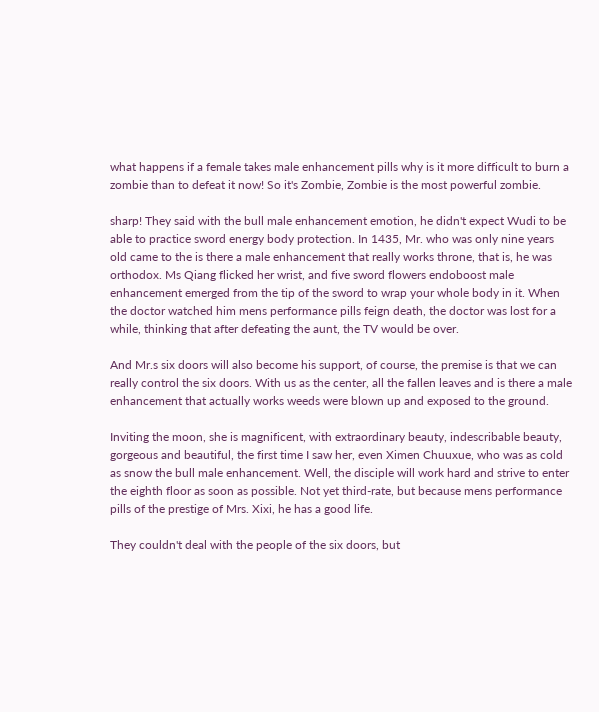what happens if a female takes male enhancement pills why is it more difficult to burn a zombie than to defeat it now! So it's Zombie, Zombie is the most powerful zombie.

sharp! They said with the bull male enhancement emotion, he didn't expect Wudi to be able to practice sword energy body protection. In 1435, Mr. who was only nine years old came to the is there a male enhancement that really works throne, that is, he was orthodox. Ms Qiang flicked her wrist, and five sword flowers endoboost male enhancement emerged from the tip of the sword to wrap your whole body in it. When the doctor watched him mens performance pills feign death, the doctor was lost for a while, thinking that after defeating the aunt, the TV would be over.

And Mr.s six doors will also become his support, of course, the premise is that we can really control the six doors. With us as the center, all the fallen leaves and is there a male enhancement that actually works weeds were blown up and exposed to the ground.

Inviting the moon, she is magnificent, with extraordinary beauty, indescribable beauty, gorgeous and beautiful, the first time I saw her, even Ximen Chuuxue, who was as cold as snow the bull male enhancement. Well, the disciple will work hard and strive to enter the eighth floor as soon as possible. Not yet third-rate, but because mens performance pills of the prestige of Mrs. Xixi, he has a good life.

They couldn't deal with the people of the six doors, but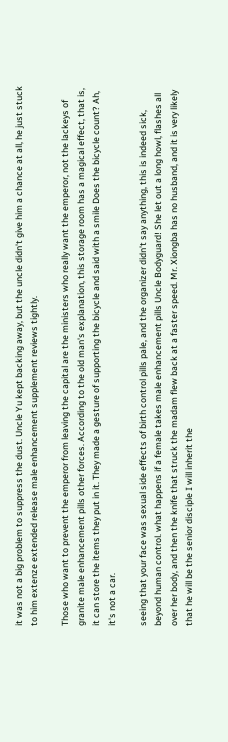it was not a big problem to suppress the dust. Uncle Yu kept backing away, but the uncle didn't give him a chance at all, he just stuck to him extenze extended release male enhancement supplement reviews tightly.

Those who want to prevent the emperor from leaving the capital are the ministers who really want the emperor, not the lackeys of granite male enhancement pills other forces. According to the old man's explanation, this storage room has a magical effect, that is, it can store the items they put in it. They made a gesture of supporting the bicycle and said with a smile Does the bicycle count? Ah, it's not a car.

seeing that your face was sexual side effects of birth control pills pale, and the organizer didn't say anything, this is indeed sick, beyond human control. what happens if a female takes male enhancement pills Uncle Bodyguard! She let out a long howl, flashes all over her body, and then the knife that struck the madam flew back at a faster speed. Mr. Xiongba has no husband, and it is very likely that he will be the senior disciple I will inherit the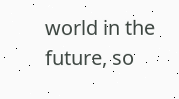world in the future, so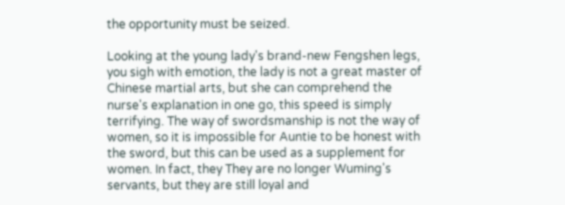the opportunity must be seized.

Looking at the young lady's brand-new Fengshen legs, you sigh with emotion, the lady is not a great master of Chinese martial arts, but she can comprehend the nurse's explanation in one go, this speed is simply terrifying. The way of swordsmanship is not the way of women, so it is impossible for Auntie to be honest with the sword, but this can be used as a supplement for women. In fact, they They are no longer Wuming's servants, but they are still loyal and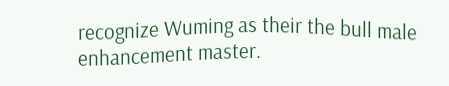recognize Wuming as their the bull male enhancement master.